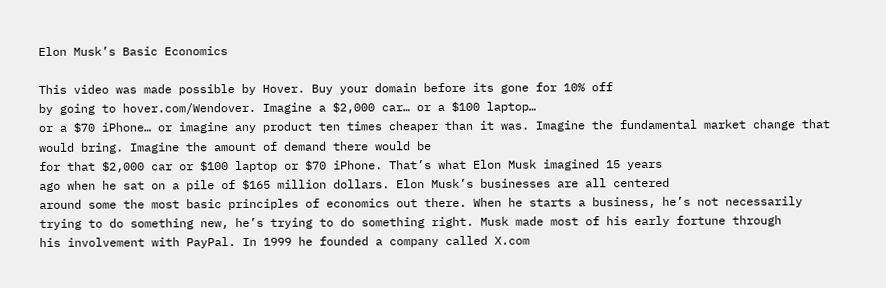Elon Musk’s Basic Economics

This video was made possible by Hover. Buy your domain before its gone for 10% off
by going to hover.com/Wendover. Imagine a $2,000 car… or a $100 laptop…
or a $70 iPhone… or imagine any product ten times cheaper than it was. Imagine the fundamental market change that
would bring. Imagine the amount of demand there would be
for that $2,000 car or $100 laptop or $70 iPhone. That’s what Elon Musk imagined 15 years
ago when he sat on a pile of $165 million dollars. Elon Musk’s businesses are all centered
around some the most basic principles of economics out there. When he starts a business, he’s not necessarily
trying to do something new, he’s trying to do something right. Musk made most of his early fortune through
his involvement with PayPal. In 1999 he founded a company called X.com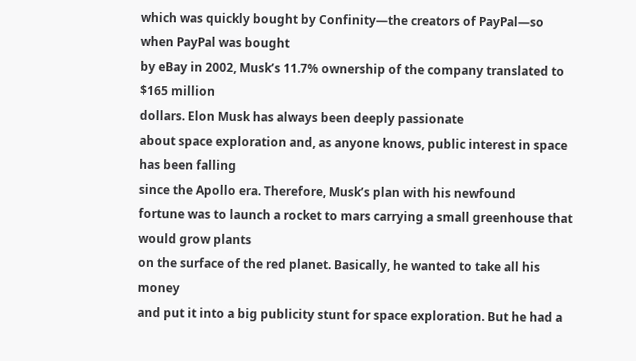which was quickly bought by Confinity—the creators of PayPal—so when PayPal was bought
by eBay in 2002, Musk’s 11.7% ownership of the company translated to $165 million
dollars. Elon Musk has always been deeply passionate
about space exploration and, as anyone knows, public interest in space has been falling
since the Apollo era. Therefore, Musk’s plan with his newfound
fortune was to launch a rocket to mars carrying a small greenhouse that would grow plants
on the surface of the red planet. Basically, he wanted to take all his money
and put it into a big publicity stunt for space exploration. But he had a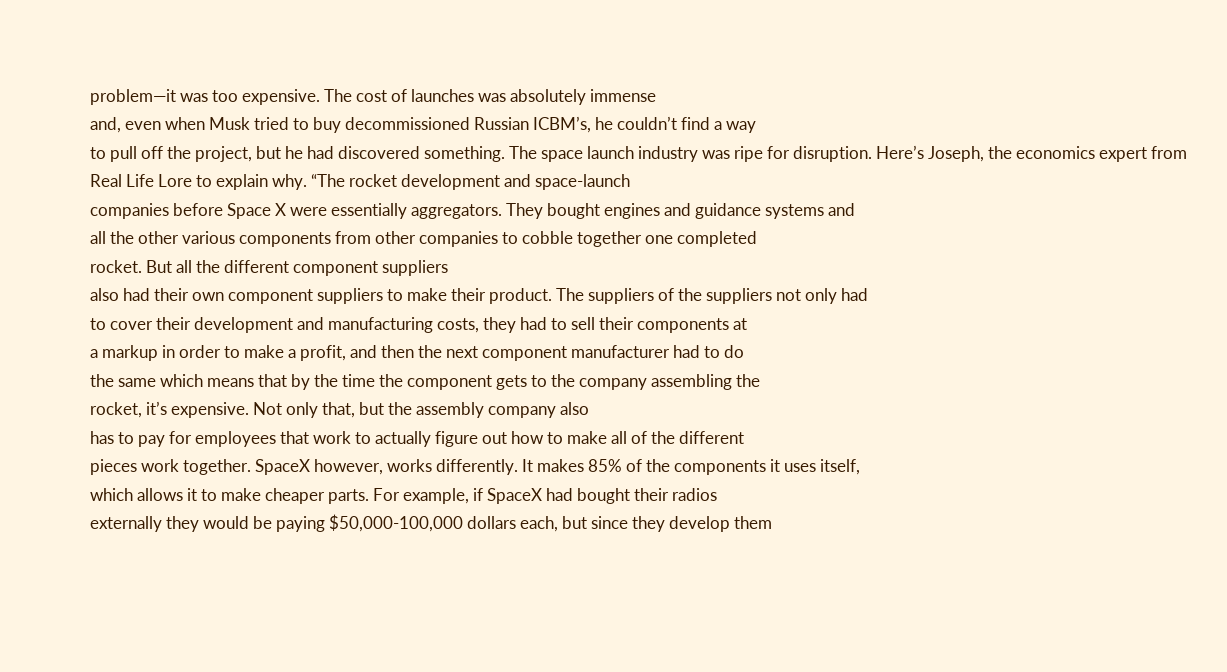problem—it was too expensive. The cost of launches was absolutely immense
and, even when Musk tried to buy decommissioned Russian ICBM’s, he couldn’t find a way
to pull off the project, but he had discovered something. The space launch industry was ripe for disruption. Here’s Joseph, the economics expert from
Real Life Lore to explain why. “The rocket development and space-launch
companies before Space X were essentially aggregators. They bought engines and guidance systems and
all the other various components from other companies to cobble together one completed
rocket. But all the different component suppliers
also had their own component suppliers to make their product. The suppliers of the suppliers not only had
to cover their development and manufacturing costs, they had to sell their components at
a markup in order to make a profit, and then the next component manufacturer had to do
the same which means that by the time the component gets to the company assembling the
rocket, it’s expensive. Not only that, but the assembly company also
has to pay for employees that work to actually figure out how to make all of the different
pieces work together. SpaceX however, works differently. It makes 85% of the components it uses itself,
which allows it to make cheaper parts. For example, if SpaceX had bought their radios
externally they would be paying $50,000-100,000 dollars each, but since they develop them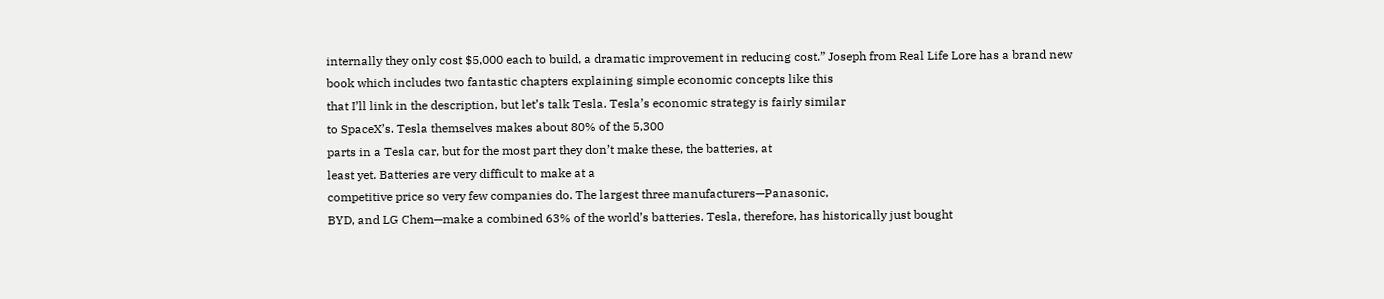internally they only cost $5,000 each to build, a dramatic improvement in reducing cost.” Joseph from Real Life Lore has a brand new
book which includes two fantastic chapters explaining simple economic concepts like this
that I’ll link in the description, but let’s talk Tesla. Tesla’s economic strategy is fairly similar
to SpaceX’s. Tesla themselves makes about 80% of the 5,300
parts in a Tesla car, but for the most part they don’t make these, the batteries, at
least yet. Batteries are very difficult to make at a
competitive price so very few companies do. The largest three manufacturers—Panasonic,
BYD, and LG Chem—make a combined 63% of the world’s batteries. Tesla, therefore, has historically just bought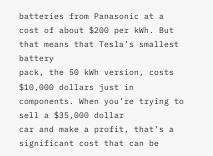batteries from Panasonic at a cost of about $200 per kWh. But that means that Tesla’s smallest battery
pack, the 50 kWh version, costs $10,000 dollars just in components. When you’re trying to sell a $35,000 dollar
car and make a profit, that’s a significant cost that can be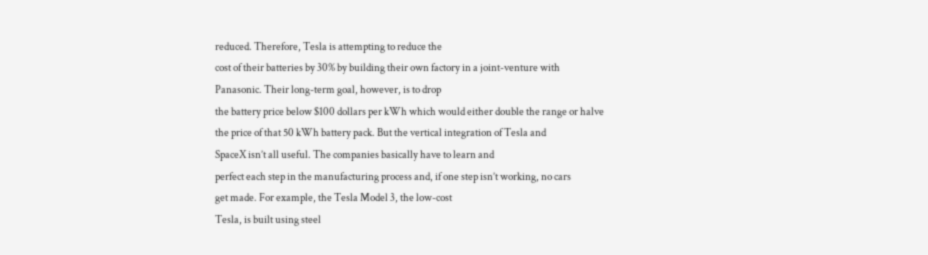reduced. Therefore, Tesla is attempting to reduce the
cost of their batteries by 30% by building their own factory in a joint-venture with
Panasonic. Their long-term goal, however, is to drop
the battery price below $100 dollars per kWh which would either double the range or halve
the price of that 50 kWh battery pack. But the vertical integration of Tesla and
SpaceX isn’t all useful. The companies basically have to learn and
perfect each step in the manufacturing process and, if one step isn’t working, no cars
get made. For example, the Tesla Model 3, the low-cost
Tesla, is built using steel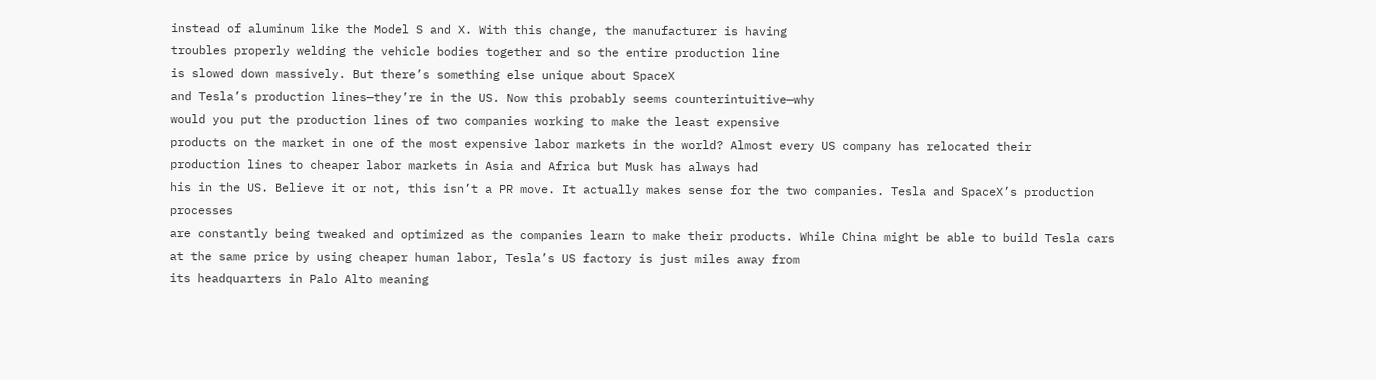instead of aluminum like the Model S and X. With this change, the manufacturer is having
troubles properly welding the vehicle bodies together and so the entire production line
is slowed down massively. But there’s something else unique about SpaceX
and Tesla’s production lines—they’re in the US. Now this probably seems counterintuitive—why
would you put the production lines of two companies working to make the least expensive
products on the market in one of the most expensive labor markets in the world? Almost every US company has relocated their
production lines to cheaper labor markets in Asia and Africa but Musk has always had
his in the US. Believe it or not, this isn’t a PR move. It actually makes sense for the two companies. Tesla and SpaceX’s production processes
are constantly being tweaked and optimized as the companies learn to make their products. While China might be able to build Tesla cars
at the same price by using cheaper human labor, Tesla’s US factory is just miles away from
its headquarters in Palo Alto meaning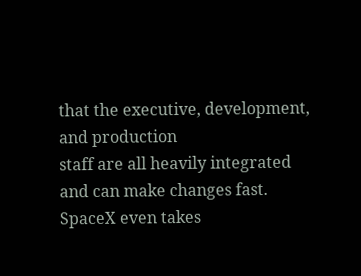that the executive, development, and production
staff are all heavily integrated and can make changes fast. SpaceX even takes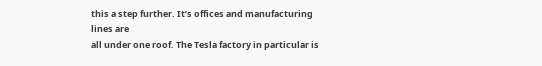this a step further. It’s offices and manufacturing lines are
all under one roof. The Tesla factory in particular is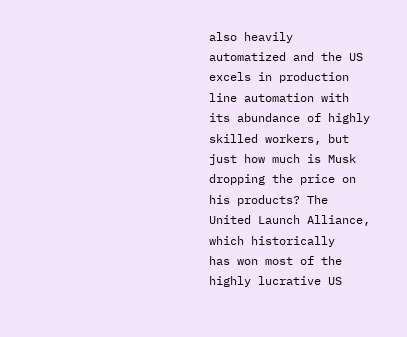also heavily
automatized and the US excels in production line automation with its abundance of highly
skilled workers, but just how much is Musk dropping the price on his products? The United Launch Alliance, which historically
has won most of the highly lucrative US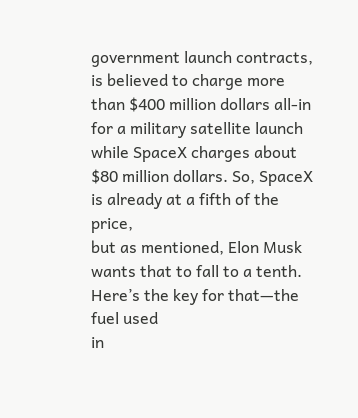government launch contracts, is believed to charge more
than $400 million dollars all-in for a military satellite launch while SpaceX charges about
$80 million dollars. So, SpaceX is already at a fifth of the price,
but as mentioned, Elon Musk wants that to fall to a tenth. Here’s the key for that—the fuel used
in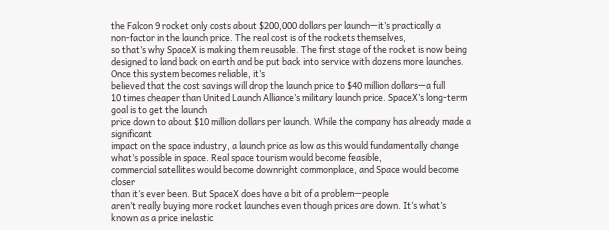the Falcon 9 rocket only costs about $200,000 dollars per launch—it’s practically a
non-factor in the launch price. The real cost is of the rockets themselves,
so that’s why SpaceX is making them reusable. The first stage of the rocket is now being
designed to land back on earth and be put back into service with dozens more launches. Once this system becomes reliable, it’s
believed that the cost savings will drop the launch price to $40 million dollars—a full
10 times cheaper than United Launch Alliance’s military launch price. SpaceX’s long-term goal is to get the launch
price down to about $10 million dollars per launch. While the company has already made a significant
impact on the space industry, a launch price as low as this would fundamentally change
what’s possible in space. Real space tourism would become feasible,
commercial satellites would become downright commonplace, and Space would become closer
than it’s ever been. But SpaceX does have a bit of a problem—people
aren’t really buying more rocket launches even though prices are down. It’s what’s known as a price inelastic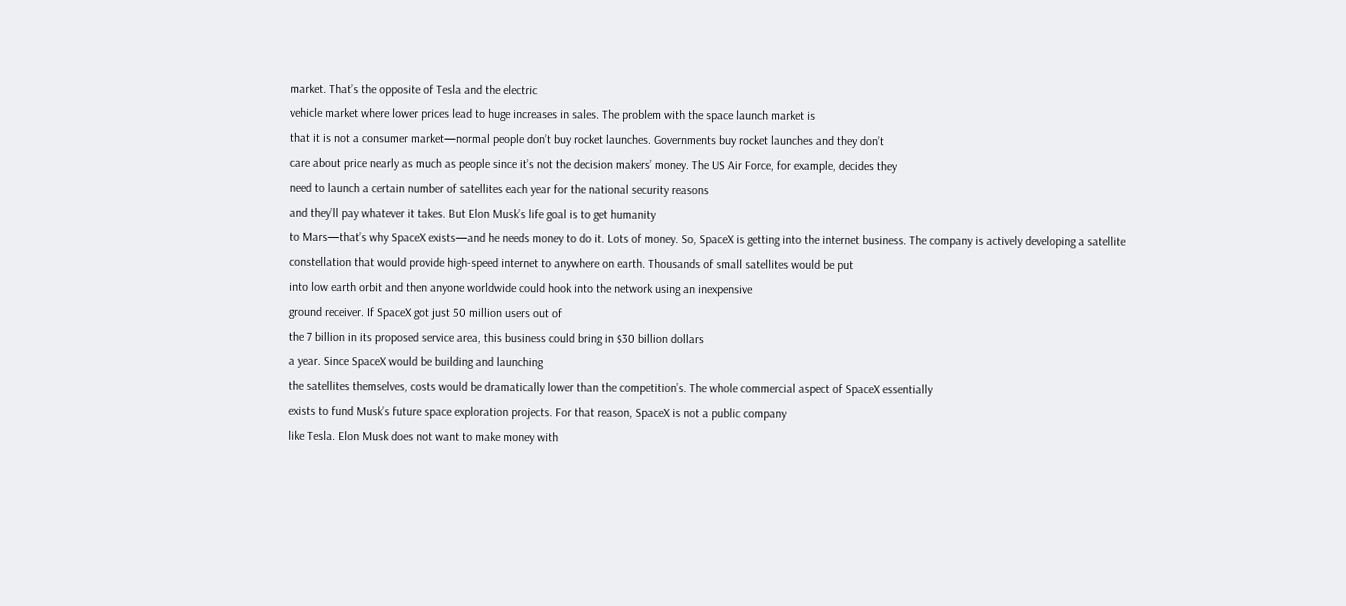market. That’s the opposite of Tesla and the electric
vehicle market where lower prices lead to huge increases in sales. The problem with the space launch market is
that it is not a consumer market—normal people don’t buy rocket launches. Governments buy rocket launches and they don’t
care about price nearly as much as people since it’s not the decision makers’ money. The US Air Force, for example, decides they
need to launch a certain number of satellites each year for the national security reasons
and they’ll pay whatever it takes. But Elon Musk’s life goal is to get humanity
to Mars—that’s why SpaceX exists—and he needs money to do it. Lots of money. So, SpaceX is getting into the internet business. The company is actively developing a satellite
constellation that would provide high-speed internet to anywhere on earth. Thousands of small satellites would be put
into low earth orbit and then anyone worldwide could hook into the network using an inexpensive
ground receiver. If SpaceX got just 50 million users out of
the 7 billion in its proposed service area, this business could bring in $30 billion dollars
a year. Since SpaceX would be building and launching
the satellites themselves, costs would be dramatically lower than the competition’s. The whole commercial aspect of SpaceX essentially
exists to fund Musk’s future space exploration projects. For that reason, SpaceX is not a public company
like Tesla. Elon Musk does not want to make money with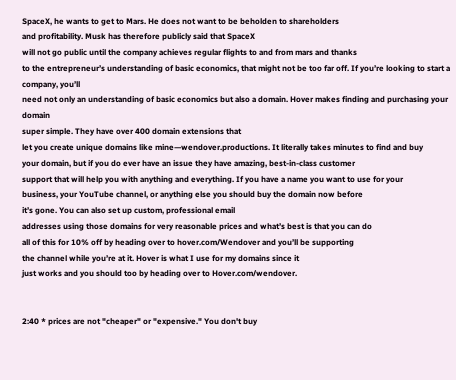SpaceX, he wants to get to Mars. He does not want to be beholden to shareholders
and profitability. Musk has therefore publicly said that SpaceX
will not go public until the company achieves regular flights to and from mars and thanks
to the entrepreneur’s understanding of basic economics, that might not be too far off. If you’re looking to start a company, you’ll
need not only an understanding of basic economics but also a domain. Hover makes finding and purchasing your domain
super simple. They have over 400 domain extensions that
let you create unique domains like mine—wendover.productions. It literally takes minutes to find and buy
your domain, but if you do ever have an issue they have amazing, best-in-class customer
support that will help you with anything and everything. If you have a name you want to use for your
business, your YouTube channel, or anything else you should buy the domain now before
it’s gone. You can also set up custom, professional email
addresses using those domains for very reasonable prices and what’s best is that you can do
all of this for 10% off by heading over to hover.com/Wendover and you’ll be supporting
the channel while you’re at it. Hover is what I use for my domains since it
just works and you should too by heading over to Hover.com/wendover.


2:40 * prices are not "cheaper" or "expensive." You don't buy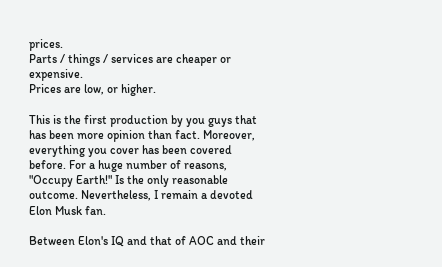prices.
Parts / things / services are cheaper or expensive.
Prices are low, or higher.

This is the first production by you guys that has been more opinion than fact. Moreover, everything you cover has been covered before. For a huge number of reasons, "Occupy Earth!" Is the only reasonable outcome. Nevertheless, I remain a devoted Elon Musk fan.

Between Elon's IQ and that of AOC and their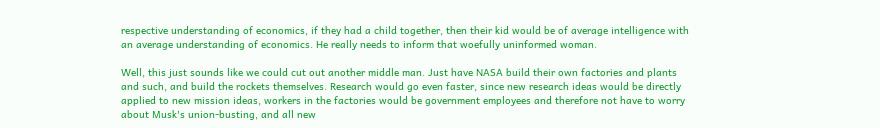respective understanding of economics, if they had a child together, then their kid would be of average intelligence with an average understanding of economics. He really needs to inform that woefully uninformed woman.

Well, this just sounds like we could cut out another middle man. Just have NASA build their own factories and plants and such, and build the rockets themselves. Research would go even faster, since new research ideas would be directly applied to new mission ideas, workers in the factories would be government employees and therefore not have to worry about Musk's union-busting, and all new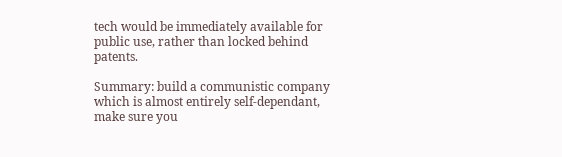tech would be immediately available for public use, rather than locked behind patents.

Summary: build a communistic company which is almost entirely self-dependant, make sure you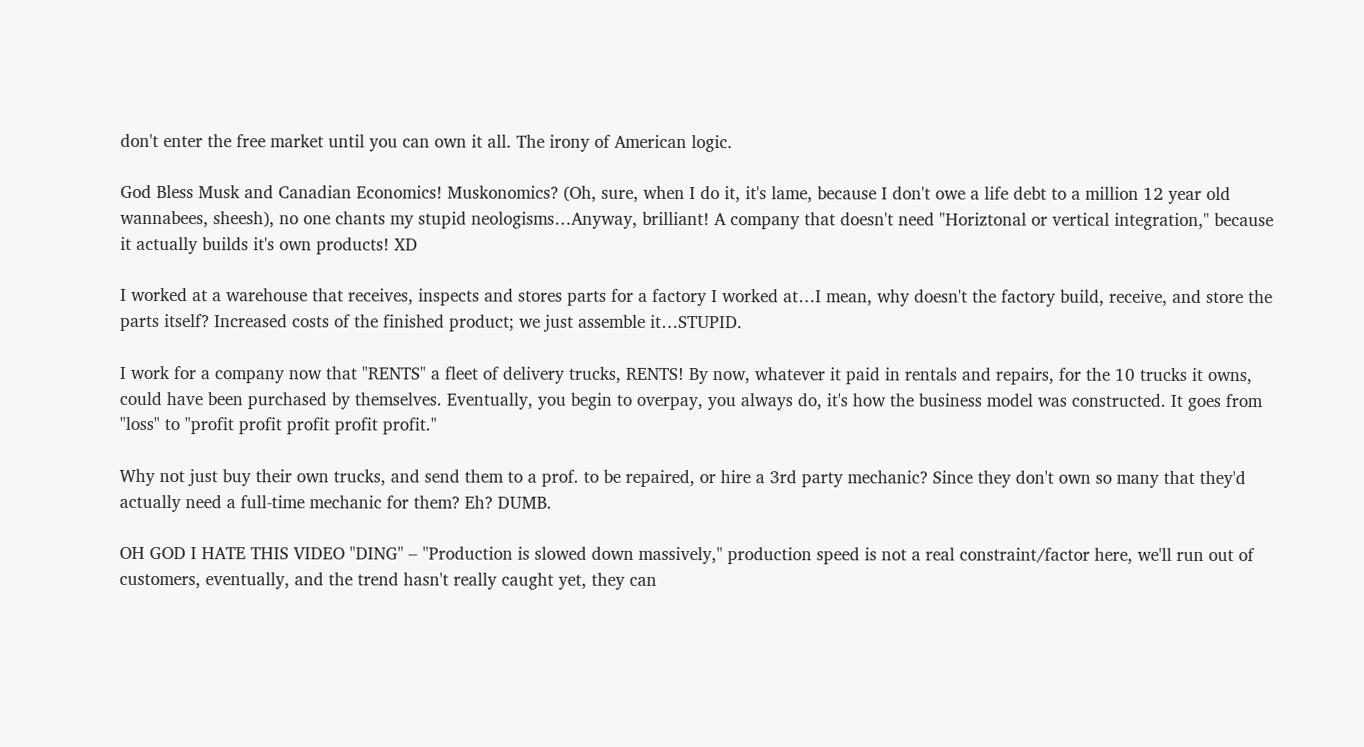don't enter the free market until you can own it all. The irony of American logic.

God Bless Musk and Canadian Economics! Muskonomics? (Oh, sure, when I do it, it's lame, because I don't owe a life debt to a million 12 year old wannabees, sheesh), no one chants my stupid neologisms…Anyway, brilliant! A company that doesn't need "Horiztonal or vertical integration," because it actually builds it's own products! XD

I worked at a warehouse that receives, inspects and stores parts for a factory I worked at…I mean, why doesn't the factory build, receive, and store the parts itself? Increased costs of the finished product; we just assemble it…STUPID.

I work for a company now that "RENTS" a fleet of delivery trucks, RENTS! By now, whatever it paid in rentals and repairs, for the 10 trucks it owns, could have been purchased by themselves. Eventually, you begin to overpay, you always do, it's how the business model was constructed. It goes from "loss" to "profit profit profit profit profit."

Why not just buy their own trucks, and send them to a prof. to be repaired, or hire a 3rd party mechanic? Since they don't own so many that they'd actually need a full-time mechanic for them? Eh? DUMB.

OH GOD I HATE THIS VIDEO "DING" – "Production is slowed down massively," production speed is not a real constraint/factor here, we'll run out of customers, eventually, and the trend hasn't really caught yet, they can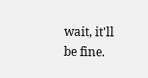wait, it'll be fine.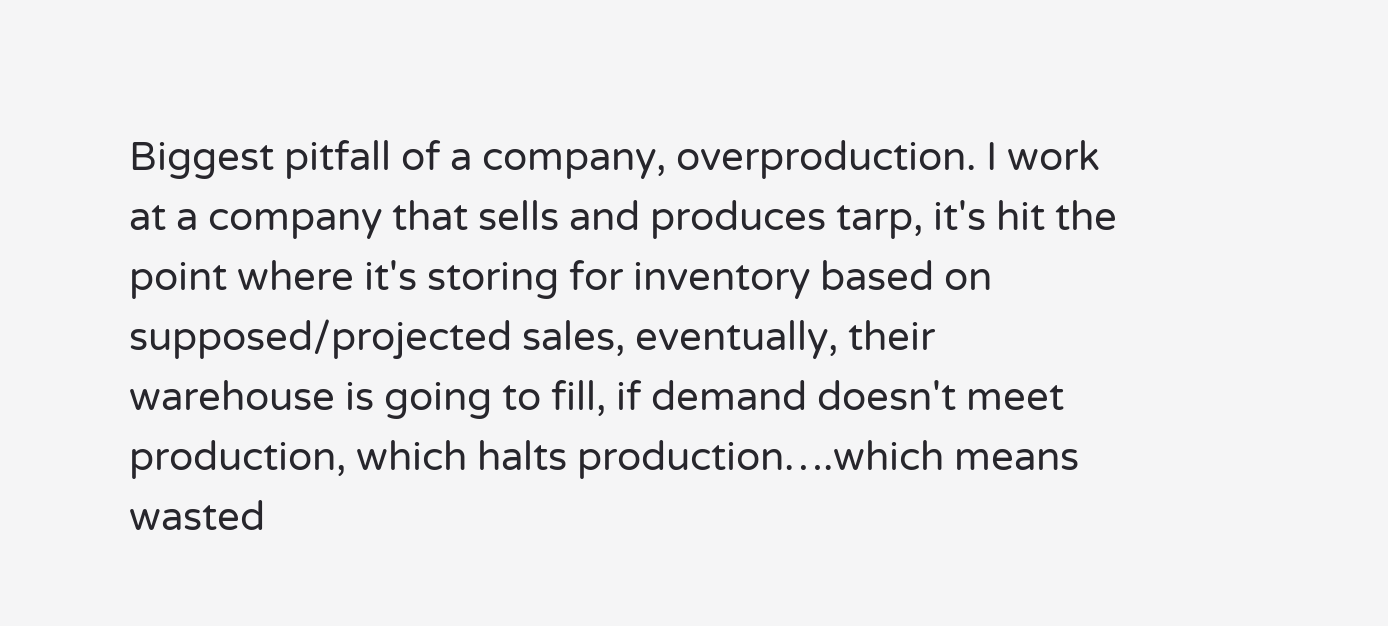Biggest pitfall of a company, overproduction. I work at a company that sells and produces tarp, it's hit the point where it's storing for inventory based on supposed/projected sales, eventually, their warehouse is going to fill, if demand doesn't meet production, which halts production….which means wasted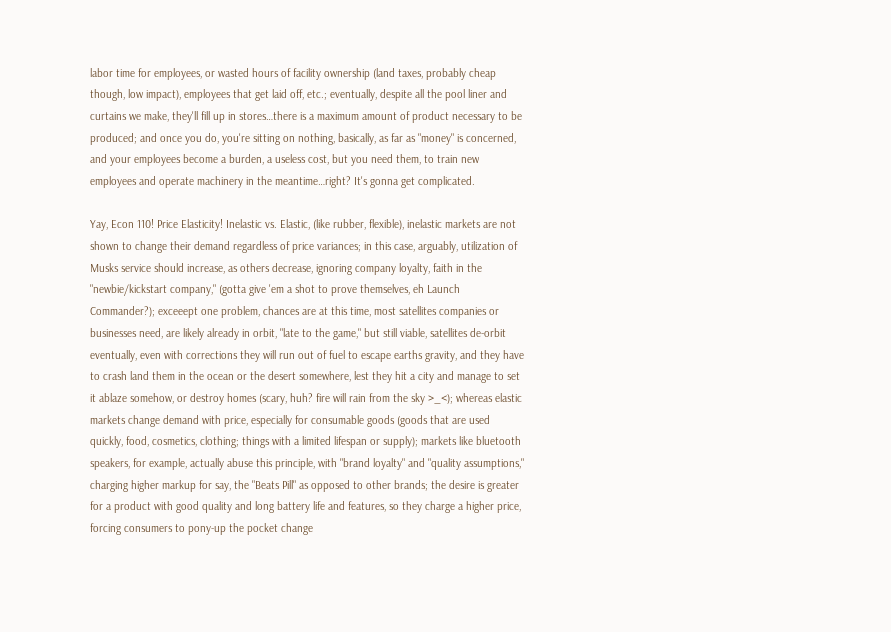labor time for employees, or wasted hours of facility ownership (land taxes, probably cheap though, low impact), employees that get laid off, etc.; eventually, despite all the pool liner and curtains we make, they'll fill up in stores…there is a maximum amount of product necessary to be produced; and once you do, you're sitting on nothing, basically, as far as "money" is concerned, and your employees become a burden, a useless cost, but you need them, to train new employees and operate machinery in the meantime…right? It's gonna get complicated.

Yay, Econ 110! Price Elasticity! Inelastic vs. Elastic, (like rubber, flexible), inelastic markets are not shown to change their demand regardless of price variances; in this case, arguably, utilization of Musks service should increase, as others decrease, ignoring company loyalty, faith in the "newbie/kickstart company," (gotta give 'em a shot to prove themselves, eh Launch Commander?); exceeept one problem, chances are at this time, most satellites companies or businesses need, are likely already in orbit, "late to the game," but still viable, satellites de-orbit eventually, even with corrections they will run out of fuel to escape earths gravity, and they have to crash land them in the ocean or the desert somewhere, lest they hit a city and manage to set it ablaze somehow, or destroy homes (scary, huh? fire will rain from the sky >_<); whereas elastic markets change demand with price, especially for consumable goods (goods that are used quickly, food, cosmetics, clothing; things with a limited lifespan or supply); markets like bluetooth speakers, for example, actually abuse this principle, with "brand loyalty" and "quality assumptions," charging higher markup for say, the "Beats Pill" as opposed to other brands; the desire is greater for a product with good quality and long battery life and features, so they charge a higher price, forcing consumers to pony-up the pocket change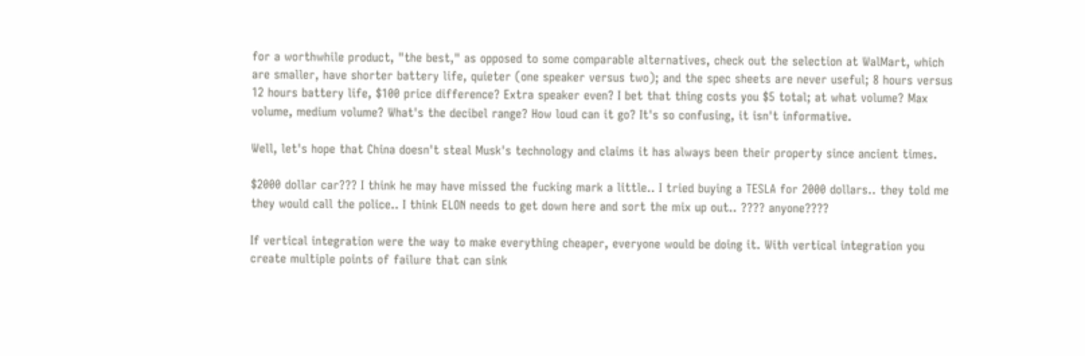for a worthwhile product, "the best," as opposed to some comparable alternatives, check out the selection at WalMart, which are smaller, have shorter battery life, quieter (one speaker versus two); and the spec sheets are never useful; 8 hours versus 12 hours battery life, $100 price difference? Extra speaker even? I bet that thing costs you $5 total; at what volume? Max volume, medium volume? What's the decibel range? How loud can it go? It's so confusing, it isn't informative.

Well, let's hope that China doesn't steal Musk's technology and claims it has always been their property since ancient times.

$2000 dollar car??? I think he may have missed the fucking mark a little.. I tried buying a TESLA for 2000 dollars.. they told me they would call the police.. I think ELON needs to get down here and sort the mix up out.. ???? anyone????

If vertical integration were the way to make everything cheaper, everyone would be doing it. With vertical integration you create multiple points of failure that can sink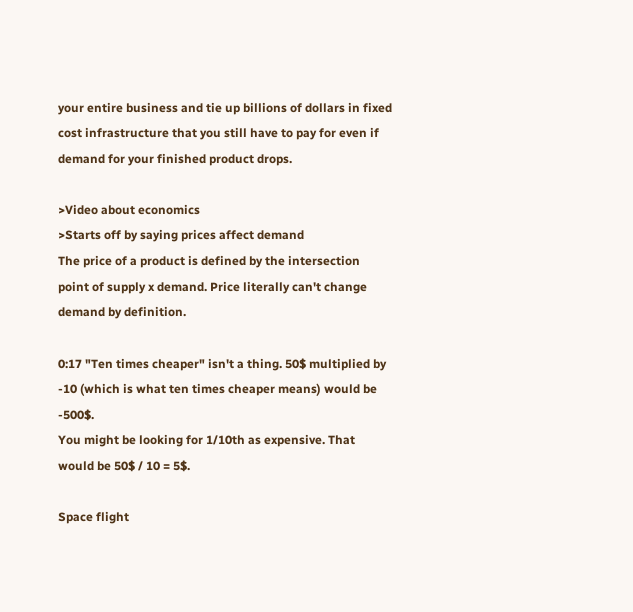your entire business and tie up billions of dollars in fixed cost infrastructure that you still have to pay for even if demand for your finished product drops.

>Video about economics
>Starts off by saying prices affect demand
The price of a product is defined by the intersection point of supply x demand. Price literally can't change demand by definition.

0:17 "Ten times cheaper" isn't a thing. 50$ multiplied by -10 (which is what ten times cheaper means) would be -500$.
You might be looking for 1/10th as expensive. That would be 50$ / 10 = 5$.

Space flight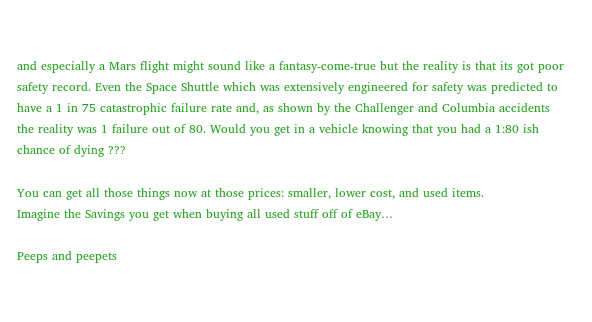and especially a Mars flight might sound like a fantasy-come-true but the reality is that its got poor safety record. Even the Space Shuttle which was extensively engineered for safety was predicted to have a 1 in 75 catastrophic failure rate and, as shown by the Challenger and Columbia accidents the reality was 1 failure out of 80. Would you get in a vehicle knowing that you had a 1:80 ish chance of dying ???

You can get all those things now at those prices: smaller, lower cost, and used items.
Imagine the Savings you get when buying all used stuff off of eBay…

Peeps and peepets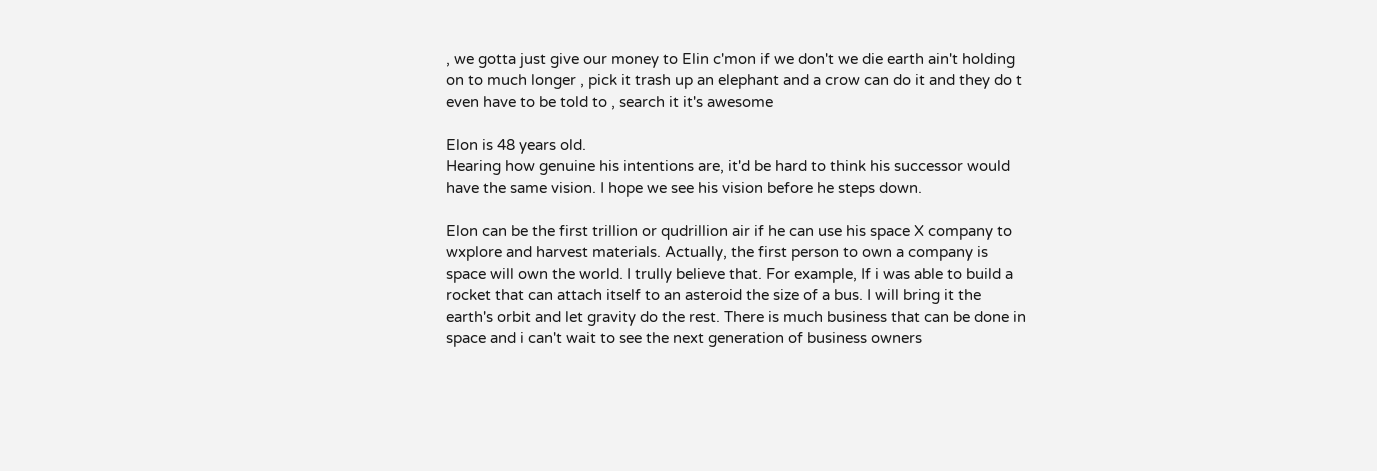, we gotta just give our money to Elin c'mon if we don't we die earth ain't holding on to much longer , pick it trash up an elephant and a crow can do it and they do t even have to be told to , search it it's awesome

Elon is 48 years old.
Hearing how genuine his intentions are, it'd be hard to think his successor would have the same vision. I hope we see his vision before he steps down.

Elon can be the first trillion or qudrillion air if he can use his space X company to wxplore and harvest materials. Actually, the first person to own a company is space will own the world. I trully believe that. For example, If i was able to build a rocket that can attach itself to an asteroid the size of a bus. I will bring it the earth's orbit and let gravity do the rest. There is much business that can be done in space and i can't wait to see the next generation of business owners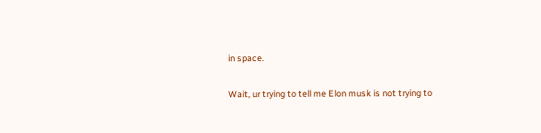in space.

Wait, ur trying to tell me Elon musk is not trying to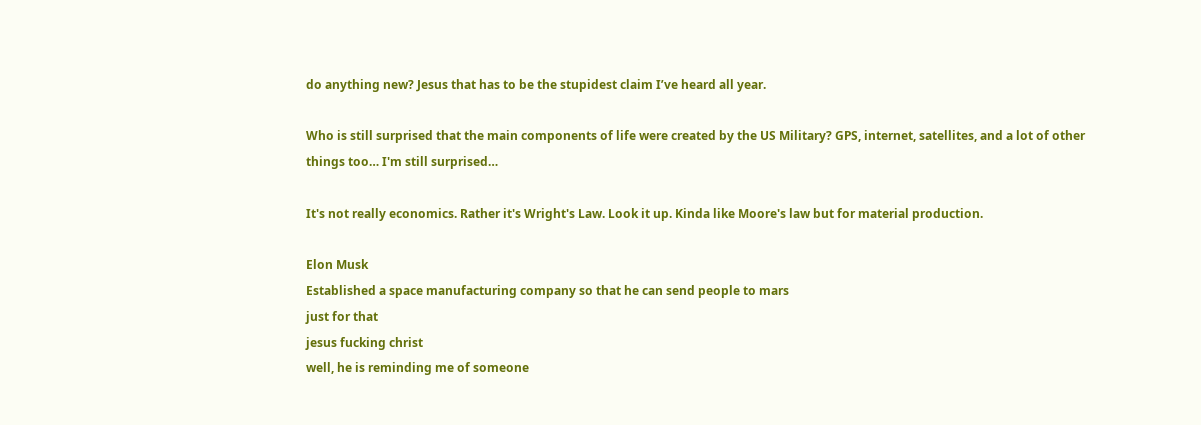do anything new? Jesus that has to be the stupidest claim I’ve heard all year.

Who is still surprised that the main components of life were created by the US Military? GPS, internet, satellites, and a lot of other things too… I'm still surprised…

It's not really economics. Rather it's Wright's Law. Look it up. Kinda like Moore's law but for material production.

Elon Musk
Established a space manufacturing company so that he can send people to mars
just for that
jesus fucking christ
well, he is reminding me of someone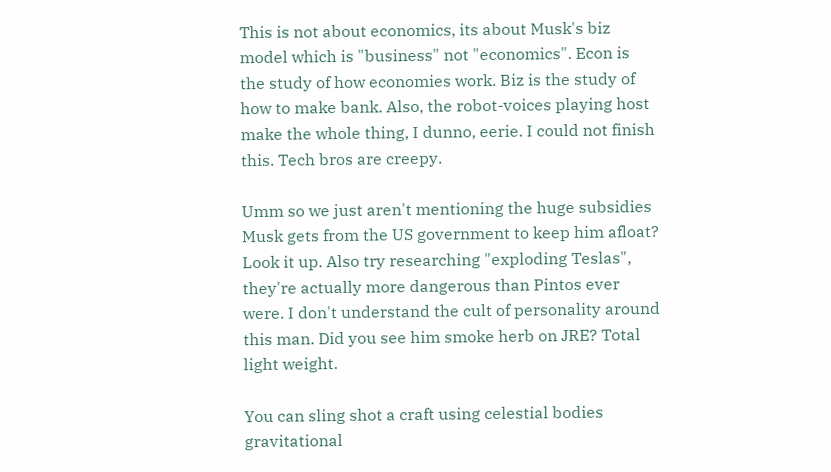This is not about economics, its about Musk's biz model which is "business" not "economics". Econ is the study of how economies work. Biz is the study of how to make bank. Also, the robot-voices playing host make the whole thing, I dunno, eerie. I could not finish this. Tech bros are creepy.

Umm so we just aren't mentioning the huge subsidies Musk gets from the US government to keep him afloat? Look it up. Also try researching "exploding Teslas", they're actually more dangerous than Pintos ever were. I don't understand the cult of personality around this man. Did you see him smoke herb on JRE? Total light weight.

You can sling shot a craft using celestial bodies gravitational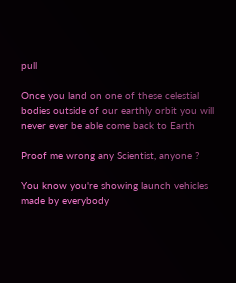pull

Once you land on one of these celestial bodies outside of our earthly orbit you will never ever be able come back to Earth

Proof me wrong any Scientist, anyone ?

You know you're showing launch vehicles made by everybody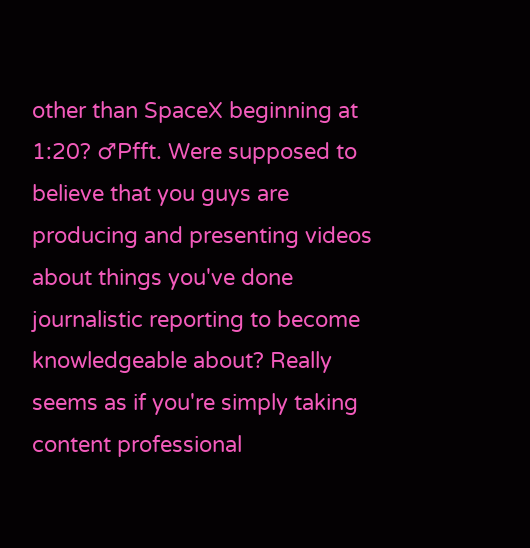other than SpaceX beginning at 1:20? ♂Pfft. Were supposed to believe that you guys are producing and presenting videos about things you've done journalistic reporting to become knowledgeable about? Really seems as if you're simply taking content professional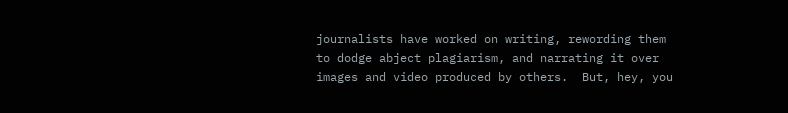journalists have worked on writing, rewording them to dodge abject plagiarism, and narrating it over images and video produced by others.  But, hey, you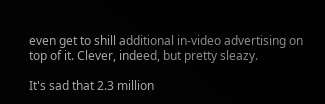even get to shill additional in-video advertising on top of it. Clever, indeed, but pretty sleazy.

It's sad that 2.3 million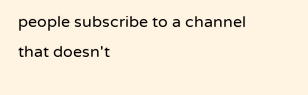people subscribe to a channel that doesn't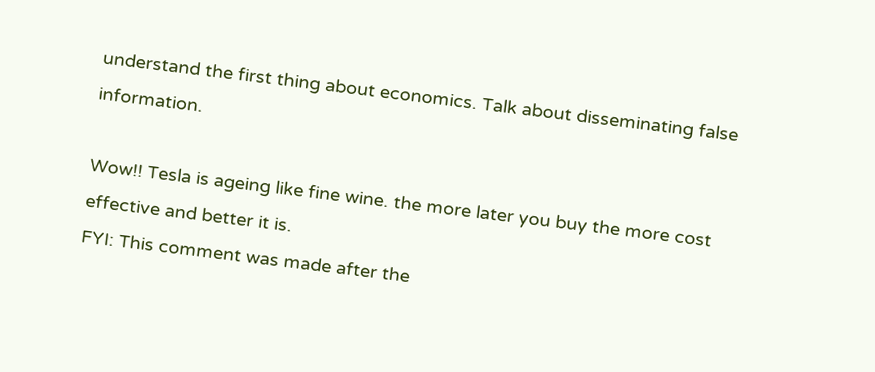understand the first thing about economics. Talk about disseminating false information.

Wow!! Tesla is ageing like fine wine. the more later you buy the more cost effective and better it is.
FYI: This comment was made after the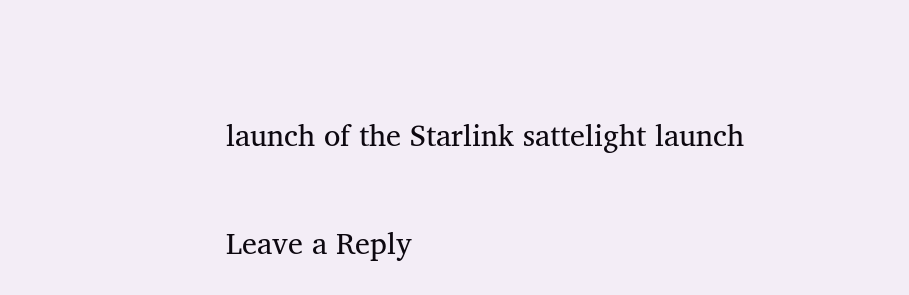launch of the Starlink sattelight launch

Leave a Reply